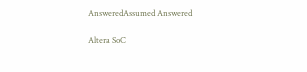AnsweredAssumed Answered

Altera SoC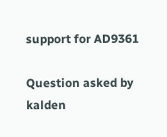support for AD9361

Question asked by kalden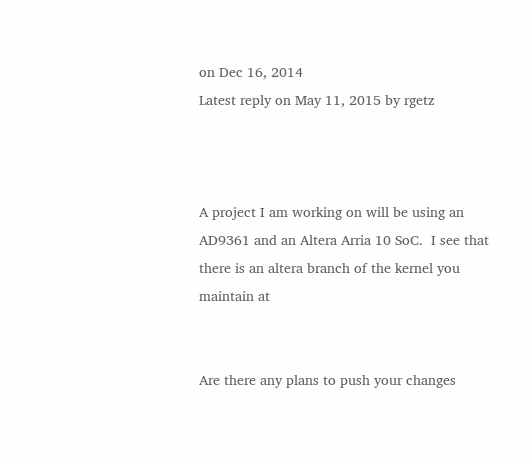on Dec 16, 2014
Latest reply on May 11, 2015 by rgetz



A project I am working on will be using an AD9361 and an Altera Arria 10 SoC.  I see that there is an altera branch of the kernel you maintain at


Are there any plans to push your changes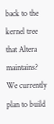back to the kernel tree that Altera maintains?  We currently plan to build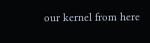our kernel from here